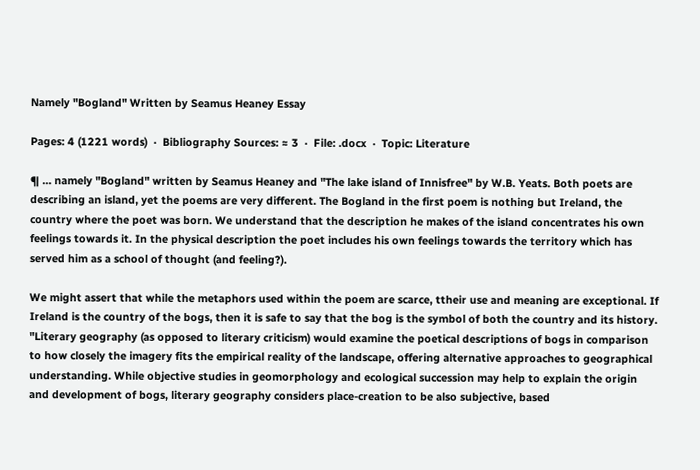Namely "Bogland" Written by Seamus Heaney Essay

Pages: 4 (1221 words)  ·  Bibliography Sources: ≈ 3  ·  File: .docx  ·  Topic: Literature

¶ … namely "Bogland" written by Seamus Heaney and "The lake island of Innisfree" by W.B. Yeats. Both poets are describing an island, yet the poems are very different. The Bogland in the first poem is nothing but Ireland, the country where the poet was born. We understand that the description he makes of the island concentrates his own feelings towards it. In the physical description the poet includes his own feelings towards the territory which has served him as a school of thought (and feeling?).

We might assert that while the metaphors used within the poem are scarce, ttheir use and meaning are exceptional. If Ireland is the country of the bogs, then it is safe to say that the bog is the symbol of both the country and its history. "Literary geography (as opposed to literary criticism) would examine the poetical descriptions of bogs in comparison to how closely the imagery fits the empirical reality of the landscape, offering alternative approaches to geographical understanding. While objective studies in geomorphology and ecological succession may help to explain the origin and development of bogs, literary geography considers place-creation to be also subjective, based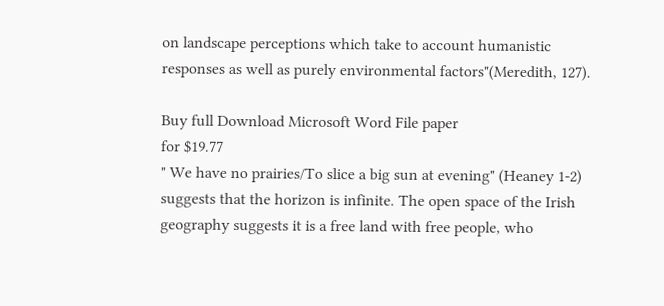on landscape perceptions which take to account humanistic responses as well as purely environmental factors"(Meredith, 127).

Buy full Download Microsoft Word File paper
for $19.77
" We have no prairies/To slice a big sun at evening" (Heaney 1-2) suggests that the horizon is infinite. The open space of the Irish geography suggests it is a free land with free people, who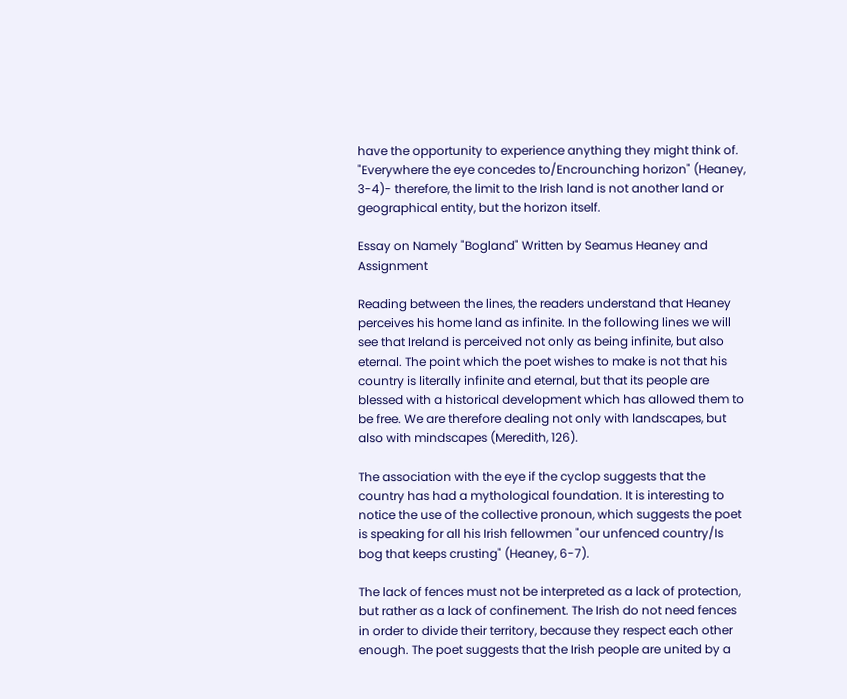have the opportunity to experience anything they might think of. "Everywhere the eye concedes to/Encrounching horizon" (Heaney, 3-4)- therefore, the limit to the Irish land is not another land or geographical entity, but the horizon itself.

Essay on Namely "Bogland" Written by Seamus Heaney and Assignment

Reading between the lines, the readers understand that Heaney perceives his home land as infinite. In the following lines we will see that Ireland is perceived not only as being infinite, but also eternal. The point which the poet wishes to make is not that his country is literally infinite and eternal, but that its people are blessed with a historical development which has allowed them to be free. We are therefore dealing not only with landscapes, but also with mindscapes (Meredith, 126).

The association with the eye if the cyclop suggests that the country has had a mythological foundation. It is interesting to notice the use of the collective pronoun, which suggests the poet is speaking for all his Irish fellowmen "our unfenced country/Is bog that keeps crusting" (Heaney, 6-7).

The lack of fences must not be interpreted as a lack of protection, but rather as a lack of confinement. The Irish do not need fences in order to divide their territory, because they respect each other enough. The poet suggests that the Irish people are united by a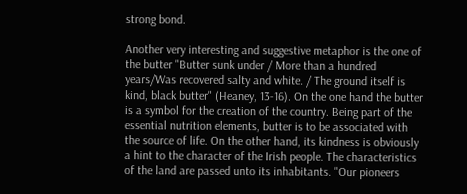strong bond.

Another very interesting and suggestive metaphor is the one of the butter "Butter sunk under / More than a hundred years/Was recovered salty and white. / The ground itself is kind, black butter" (Heaney, 13-16). On the one hand the butter is a symbol for the creation of the country. Being part of the essential nutrition elements, butter is to be associated with the source of life. On the other hand, its kindness is obviously a hint to the character of the Irish people. The characteristics of the land are passed unto its inhabitants. "Our pioneers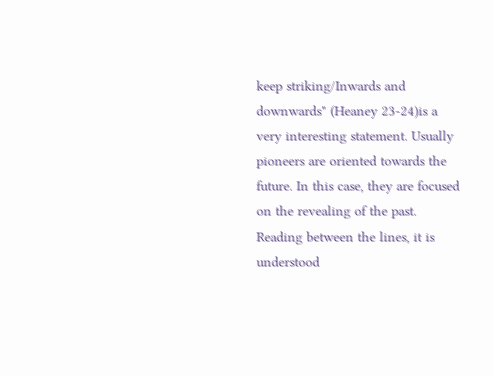keep striking/Inwards and downwards" (Heaney 23-24)is a very interesting statement. Usually pioneers are oriented towards the future. In this case, they are focused on the revealing of the past. Reading between the lines, it is understood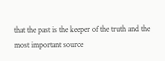that the past is the keeper of the truth and the most important source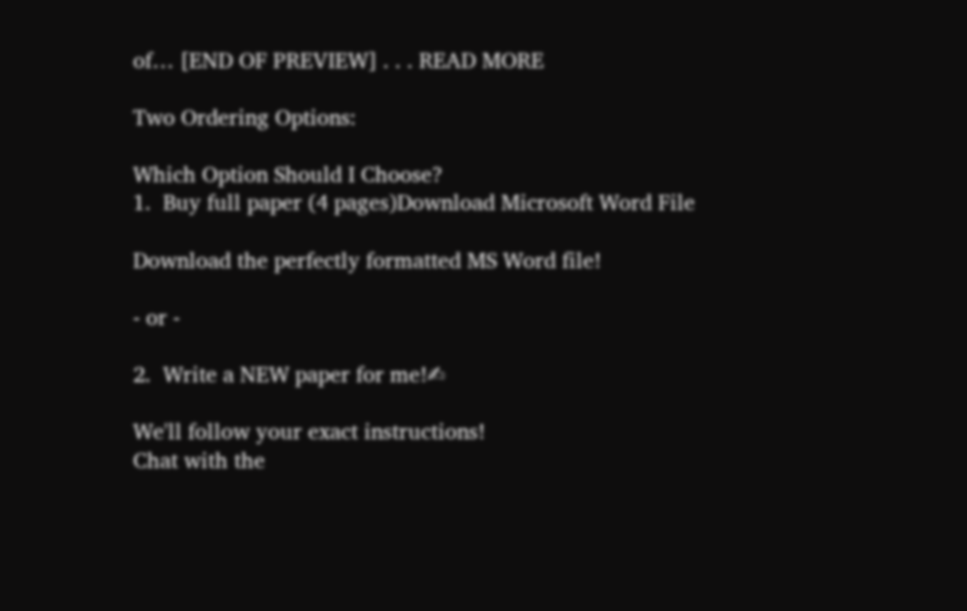of… [END OF PREVIEW] . . . READ MORE

Two Ordering Options:

Which Option Should I Choose?
1.  Buy full paper (4 pages)Download Microsoft Word File

Download the perfectly formatted MS Word file!

- or -

2.  Write a NEW paper for me!✍

We'll follow your exact instructions!
Chat with the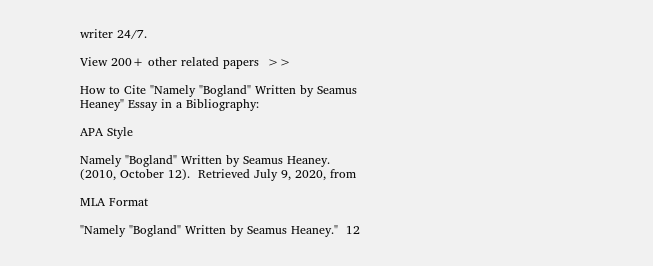writer 24/7.

View 200+ other related papers  >>

How to Cite "Namely "Bogland" Written by Seamus Heaney" Essay in a Bibliography:

APA Style

Namely "Bogland" Written by Seamus Heaney.  (2010, October 12).  Retrieved July 9, 2020, from

MLA Format

"Namely "Bogland" Written by Seamus Heaney."  12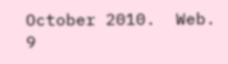October 2010.  Web.  9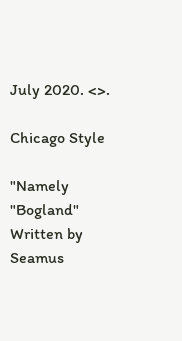July 2020. <>.

Chicago Style

"Namely "Bogland" Written by Seamus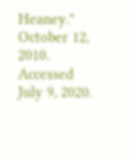Heaney."  October 12, 2010.  Accessed July 9, 2020.